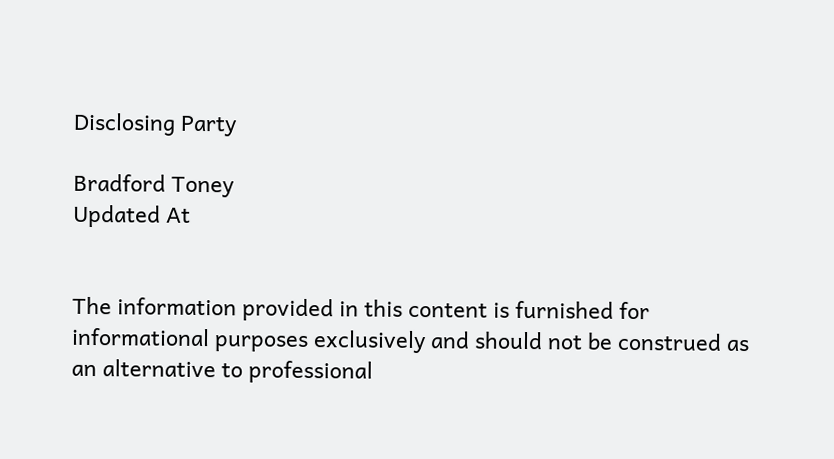Disclosing Party

Bradford Toney
Updated At


The information provided in this content is furnished for informational purposes exclusively and should not be construed as an alternative to professional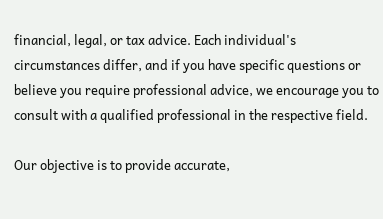financial, legal, or tax advice. Each individual's circumstances differ, and if you have specific questions or believe you require professional advice, we encourage you to consult with a qualified professional in the respective field.

Our objective is to provide accurate,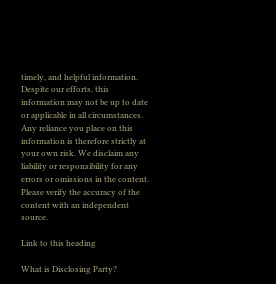timely, and helpful information. Despite our efforts, this information may not be up to date or applicable in all circumstances. Any reliance you place on this information is therefore strictly at your own risk. We disclaim any liability or responsibility for any errors or omissions in the content. Please verify the accuracy of the content with an independent source.

Link to this heading

What is Disclosing Party?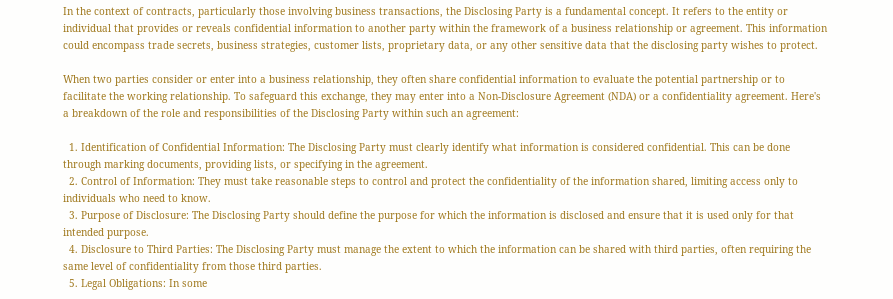In the context of contracts, particularly those involving business transactions, the Disclosing Party is a fundamental concept. It refers to the entity or individual that provides or reveals confidential information to another party within the framework of a business relationship or agreement. This information could encompass trade secrets, business strategies, customer lists, proprietary data, or any other sensitive data that the disclosing party wishes to protect.

When two parties consider or enter into a business relationship, they often share confidential information to evaluate the potential partnership or to facilitate the working relationship. To safeguard this exchange, they may enter into a Non-Disclosure Agreement (NDA) or a confidentiality agreement. Here's a breakdown of the role and responsibilities of the Disclosing Party within such an agreement:

  1. Identification of Confidential Information: The Disclosing Party must clearly identify what information is considered confidential. This can be done through marking documents, providing lists, or specifying in the agreement.
  2. Control of Information: They must take reasonable steps to control and protect the confidentiality of the information shared, limiting access only to individuals who need to know.
  3. Purpose of Disclosure: The Disclosing Party should define the purpose for which the information is disclosed and ensure that it is used only for that intended purpose.
  4. Disclosure to Third Parties: The Disclosing Party must manage the extent to which the information can be shared with third parties, often requiring the same level of confidentiality from those third parties.
  5. Legal Obligations: In some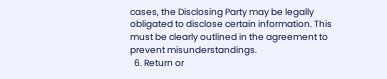cases, the Disclosing Party may be legally obligated to disclose certain information. This must be clearly outlined in the agreement to prevent misunderstandings.
  6. Return or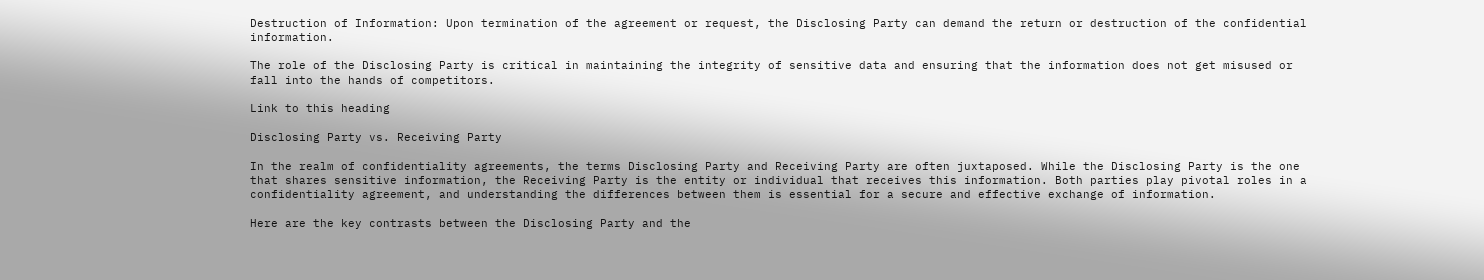Destruction of Information: Upon termination of the agreement or request, the Disclosing Party can demand the return or destruction of the confidential information.

The role of the Disclosing Party is critical in maintaining the integrity of sensitive data and ensuring that the information does not get misused or fall into the hands of competitors.

Link to this heading

Disclosing Party vs. Receiving Party

In the realm of confidentiality agreements, the terms Disclosing Party and Receiving Party are often juxtaposed. While the Disclosing Party is the one that shares sensitive information, the Receiving Party is the entity or individual that receives this information. Both parties play pivotal roles in a confidentiality agreement, and understanding the differences between them is essential for a secure and effective exchange of information.

Here are the key contrasts between the Disclosing Party and the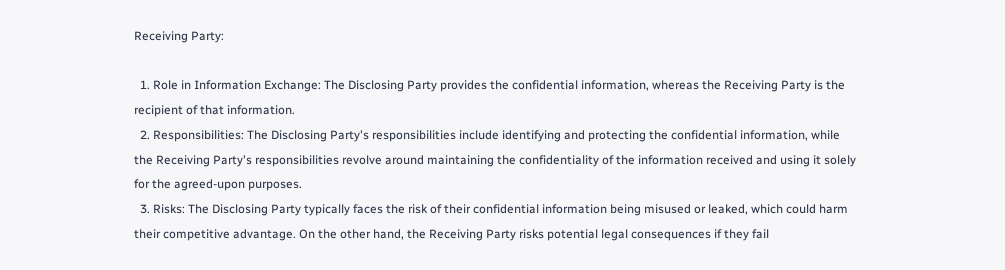Receiving Party:

  1. Role in Information Exchange: The Disclosing Party provides the confidential information, whereas the Receiving Party is the recipient of that information.
  2. Responsibilities: The Disclosing Party's responsibilities include identifying and protecting the confidential information, while the Receiving Party's responsibilities revolve around maintaining the confidentiality of the information received and using it solely for the agreed-upon purposes.
  3. Risks: The Disclosing Party typically faces the risk of their confidential information being misused or leaked, which could harm their competitive advantage. On the other hand, the Receiving Party risks potential legal consequences if they fail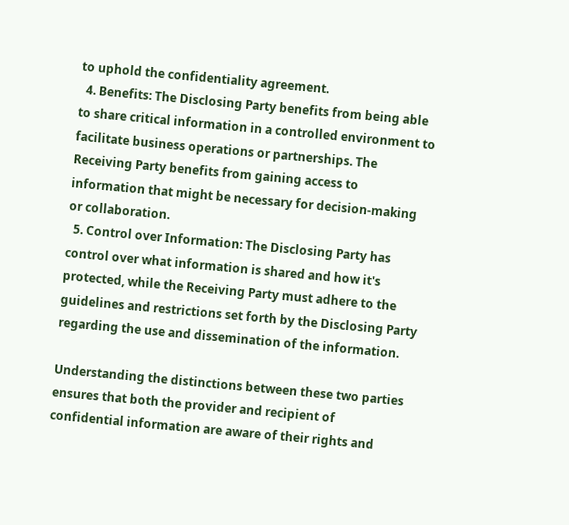to uphold the confidentiality agreement.
  4. Benefits: The Disclosing Party benefits from being able to share critical information in a controlled environment to facilitate business operations or partnerships. The Receiving Party benefits from gaining access to information that might be necessary for decision-making or collaboration.
  5. Control over Information: The Disclosing Party has control over what information is shared and how it's protected, while the Receiving Party must adhere to the guidelines and restrictions set forth by the Disclosing Party regarding the use and dissemination of the information.

Understanding the distinctions between these two parties ensures that both the provider and recipient of confidential information are aware of their rights and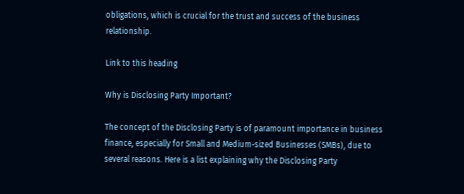obligations, which is crucial for the trust and success of the business relationship.

Link to this heading

Why is Disclosing Party Important?

The concept of the Disclosing Party is of paramount importance in business finance, especially for Small and Medium-sized Businesses (SMBs), due to several reasons. Here is a list explaining why the Disclosing Party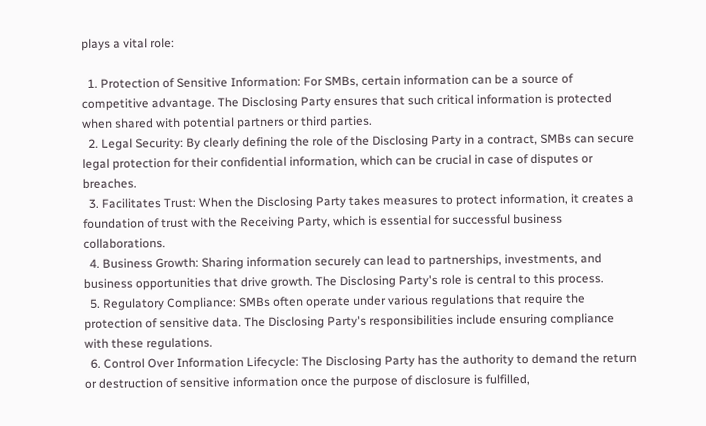plays a vital role:

  1. Protection of Sensitive Information: For SMBs, certain information can be a source of competitive advantage. The Disclosing Party ensures that such critical information is protected when shared with potential partners or third parties.
  2. Legal Security: By clearly defining the role of the Disclosing Party in a contract, SMBs can secure legal protection for their confidential information, which can be crucial in case of disputes or breaches.
  3. Facilitates Trust: When the Disclosing Party takes measures to protect information, it creates a foundation of trust with the Receiving Party, which is essential for successful business collaborations.
  4. Business Growth: Sharing information securely can lead to partnerships, investments, and business opportunities that drive growth. The Disclosing Party's role is central to this process.
  5. Regulatory Compliance: SMBs often operate under various regulations that require the protection of sensitive data. The Disclosing Party's responsibilities include ensuring compliance with these regulations.
  6. Control Over Information Lifecycle: The Disclosing Party has the authority to demand the return or destruction of sensitive information once the purpose of disclosure is fulfilled,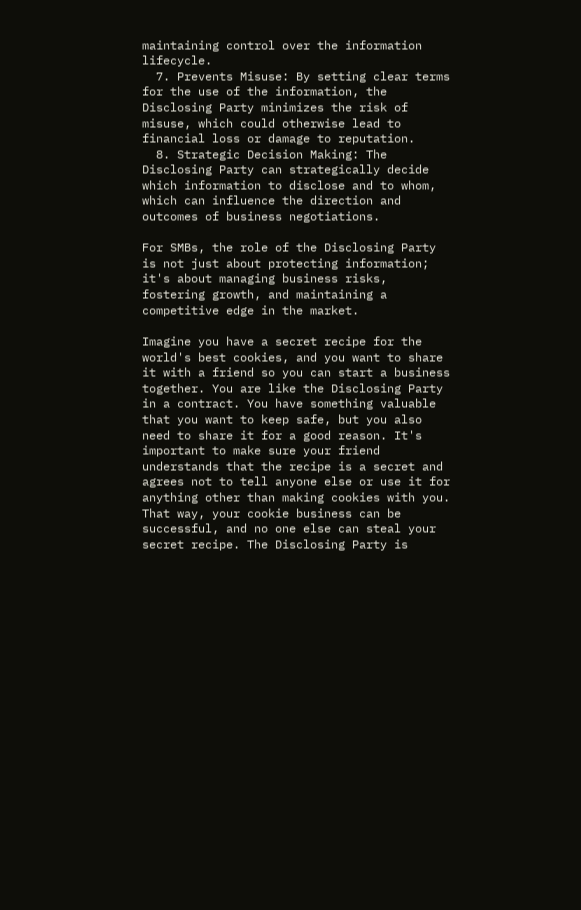maintaining control over the information lifecycle.
  7. Prevents Misuse: By setting clear terms for the use of the information, the Disclosing Party minimizes the risk of misuse, which could otherwise lead to financial loss or damage to reputation.
  8. Strategic Decision Making: The Disclosing Party can strategically decide which information to disclose and to whom, which can influence the direction and outcomes of business negotiations.

For SMBs, the role of the Disclosing Party is not just about protecting information; it's about managing business risks, fostering growth, and maintaining a competitive edge in the market.

Imagine you have a secret recipe for the world's best cookies, and you want to share it with a friend so you can start a business together. You are like the Disclosing Party in a contract. You have something valuable that you want to keep safe, but you also need to share it for a good reason. It's important to make sure your friend understands that the recipe is a secret and agrees not to tell anyone else or use it for anything other than making cookies with you. That way, your cookie business can be successful, and no one else can steal your secret recipe. The Disclosing Party is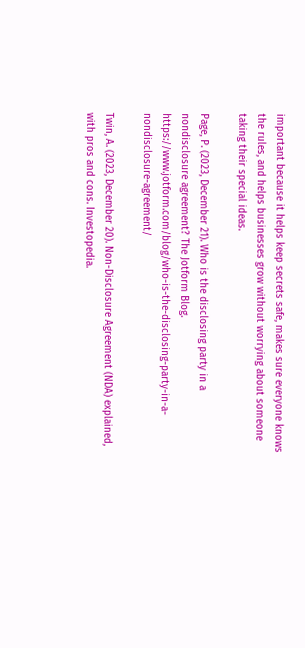important because it helps keep secrets safe, makes sure everyone knows the rules, and helps businesses grow without worrying about someone taking their special ideas.

Page, P. (2023, December 21). Who is the disclosing party in a nondisclosure agreement? The Jotform Blog. https://www.jotform.com/blog/who-is-the-disclosing-party-in-a-nondisclosure-agreement/

Twin, A. (2023, December 20). Non-Disclosure Agreement (NDA) explained, with pros and cons. Investopedia.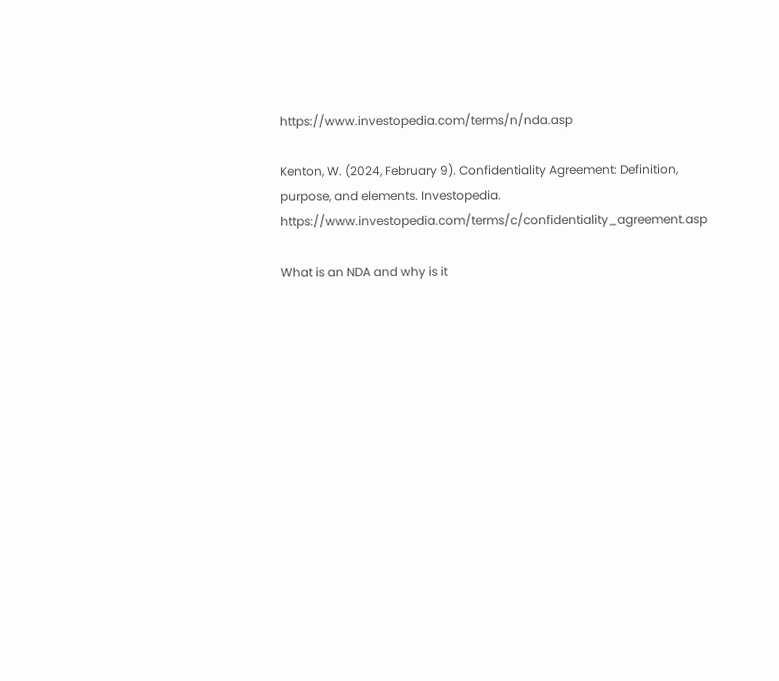https://www.investopedia.com/terms/n/nda.asp

Kenton, W. (2024, February 9). Confidentiality Agreement: Definition, purpose, and elements. Investopedia. https://www.investopedia.com/terms/c/confidentiality_agreement.asp

What is an NDA and why is it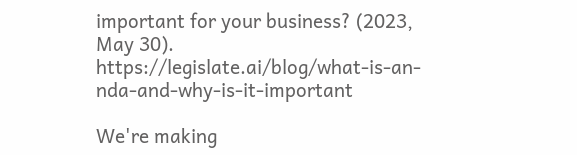important for your business? (2023, May 30). https://legislate.ai/blog/what-is-an-nda-and-why-is-it-important

We're making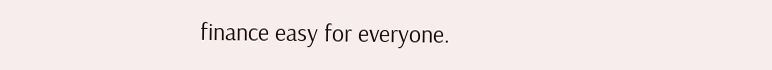finance easy for everyone.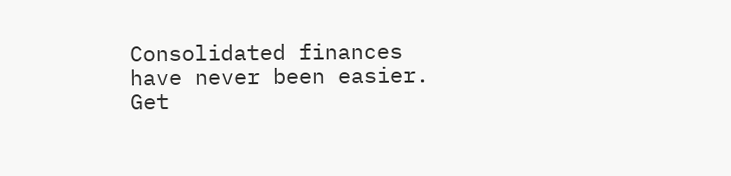Consolidated finances have never been easier.
Get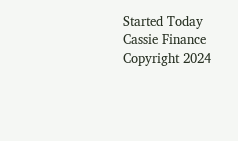Started Today
Cassie Finance
Copyright 2024